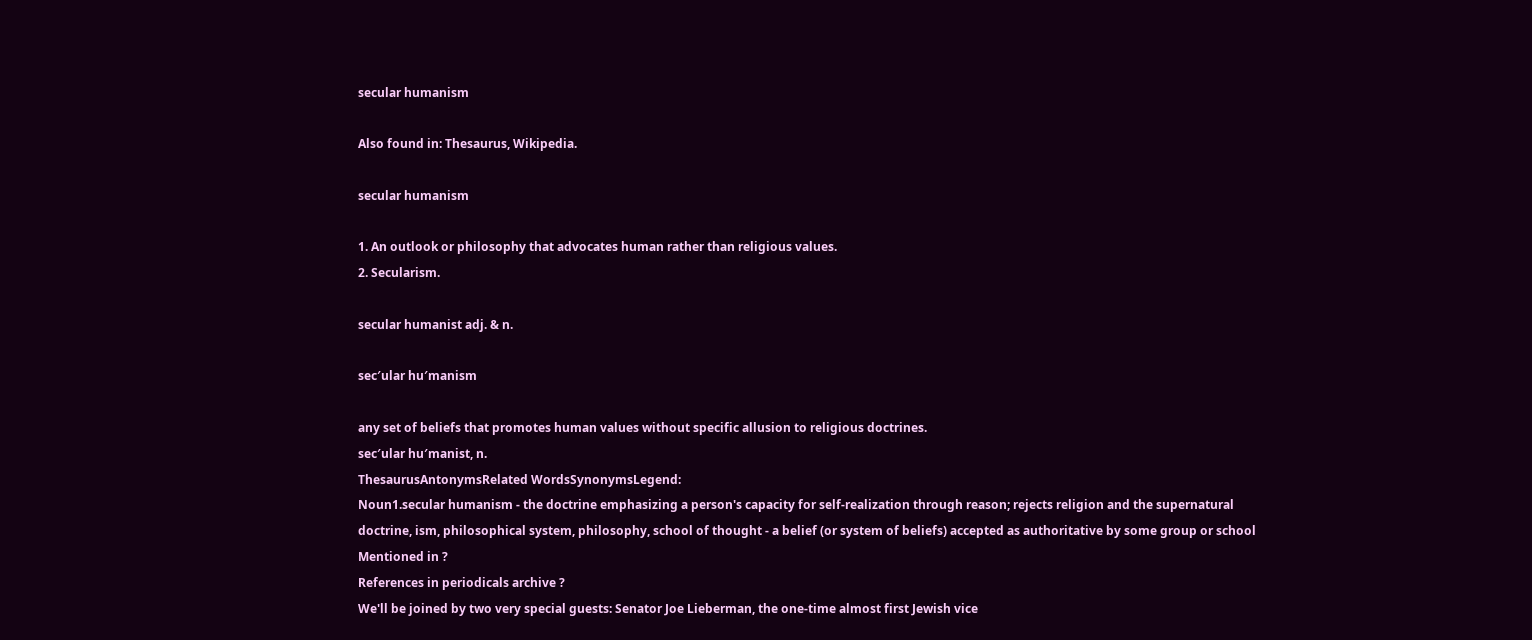secular humanism

Also found in: Thesaurus, Wikipedia.

secular humanism

1. An outlook or philosophy that advocates human rather than religious values.
2. Secularism.

secular humanist adj. & n.

sec′ular hu′manism

any set of beliefs that promotes human values without specific allusion to religious doctrines.
sec′ular hu′manist, n.
ThesaurusAntonymsRelated WordsSynonymsLegend:
Noun1.secular humanism - the doctrine emphasizing a person's capacity for self-realization through reason; rejects religion and the supernatural
doctrine, ism, philosophical system, philosophy, school of thought - a belief (or system of beliefs) accepted as authoritative by some group or school
Mentioned in ?
References in periodicals archive ?
We'll be joined by two very special guests: Senator Joe Lieberman, the one-time almost first Jewish vice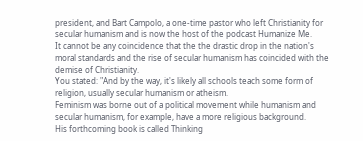president, and Bart Campolo, a one-time pastor who left Christianity for secular humanism and is now the host of the podcast Humanize Me.
It cannot be any coincidence that the the drastic drop in the nation's moral standards and the rise of secular humanism has coincided with the demise of Christianity.
You stated: "And by the way, it's likely all schools teach some form of religion, usually secular humanism or atheism.
Feminism was borne out of a political movement while humanism and secular humanism, for example, have a more religious background.
His forthcoming book is called Thinking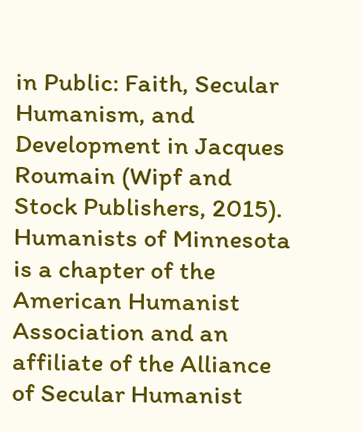in Public: Faith, Secular Humanism, and Development in Jacques Roumain (Wipf and Stock Publishers, 2015).
Humanists of Minnesota is a chapter of the American Humanist Association and an affiliate of the Alliance of Secular Humanist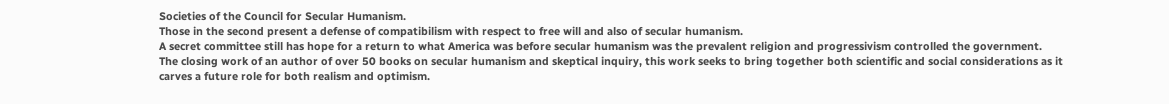Societies of the Council for Secular Humanism.
Those in the second present a defense of compatibilism with respect to free will and also of secular humanism.
A secret committee still has hope for a return to what America was before secular humanism was the prevalent religion and progressivism controlled the government.
The closing work of an author of over 50 books on secular humanism and skeptical inquiry, this work seeks to bring together both scientific and social considerations as it carves a future role for both realism and optimism.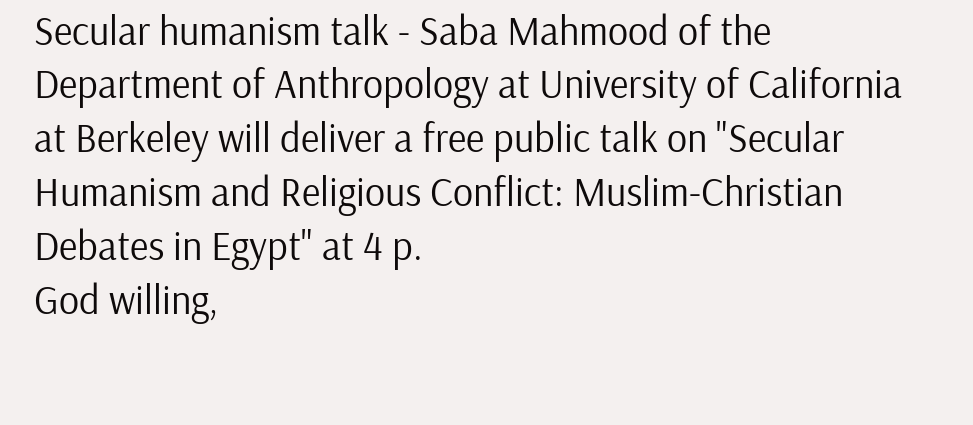Secular humanism talk - Saba Mahmood of the Department of Anthropology at University of California at Berkeley will deliver a free public talk on "Secular Humanism and Religious Conflict: Muslim-Christian Debates in Egypt" at 4 p.
God willing,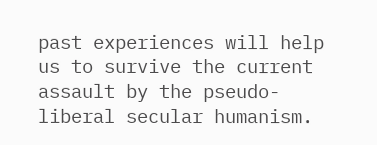past experiences will help us to survive the current assault by the pseudo-liberal secular humanism.